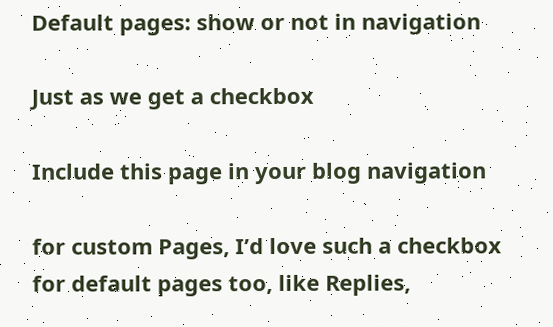Default pages: show or not in navigation

Just as we get a checkbox

Include this page in your blog navigation

for custom Pages, I’d love such a checkbox for default pages too, like Replies,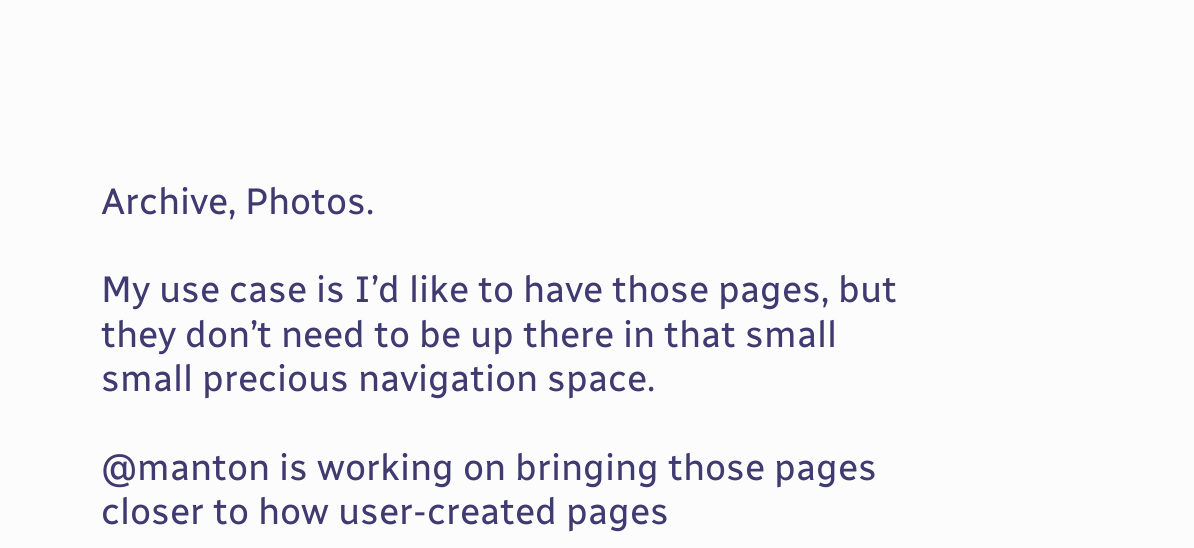Archive, Photos.

My use case is I’d like to have those pages, but they don’t need to be up there in that small small precious navigation space.

@manton is working on bringing those pages closer to how user-created pages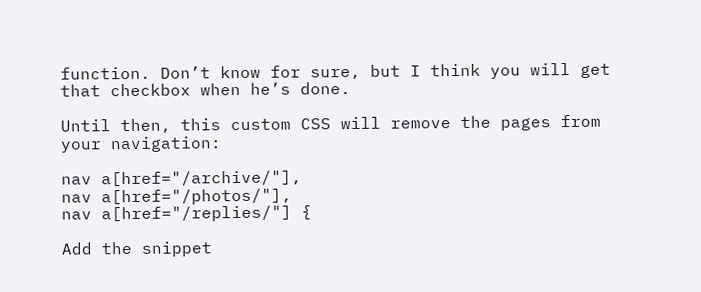function. Don’t know for sure, but I think you will get that checkbox when he’s done.

Until then, this custom CSS will remove the pages from your navigation:

nav a[href="/archive/"],
nav a[href="/photos/"],
nav a[href="/replies/"] {

Add the snippet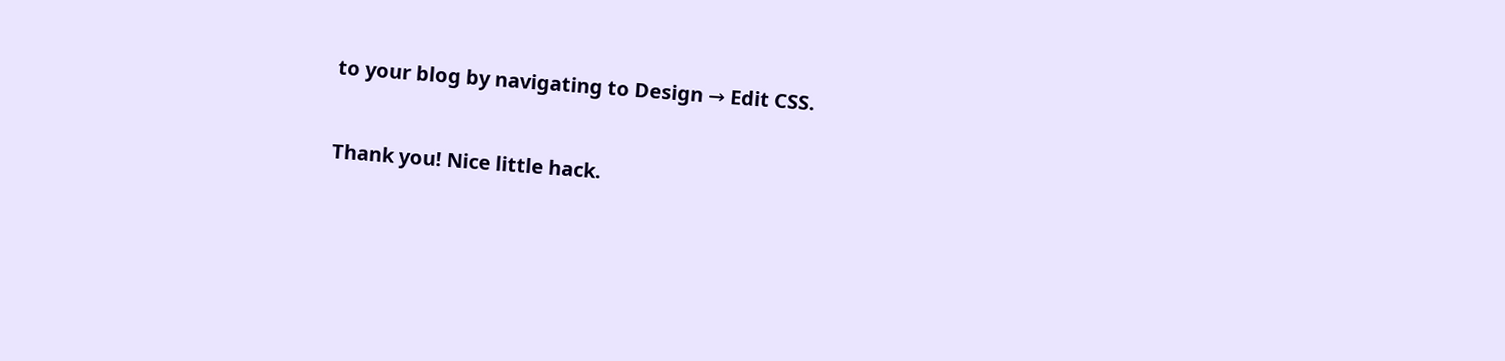to your blog by navigating to Design → Edit CSS.


Thank you! Nice little hack.